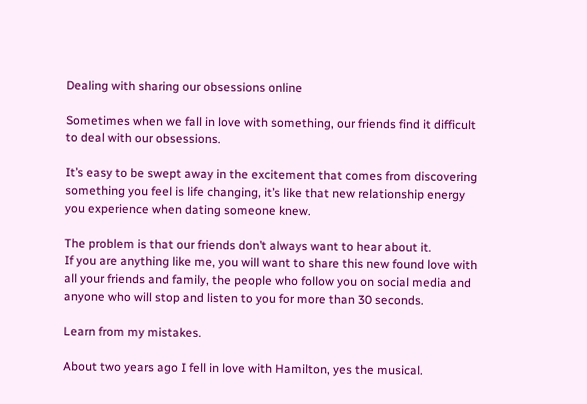Dealing with sharing our obsessions online

Sometimes when we fall in love with something, our friends find it difficult to deal with our obsessions.

It’s easy to be swept away in the excitement that comes from discovering something you feel is life changing, it’s like that new relationship energy you experience when dating someone knew.

The problem is that our friends don’t always want to hear about it.
If you are anything like me, you will want to share this new found love with all your friends and family, the people who follow you on social media and anyone who will stop and listen to you for more than 30 seconds.

Learn from my mistakes.

About two years ago I fell in love with Hamilton, yes the musical.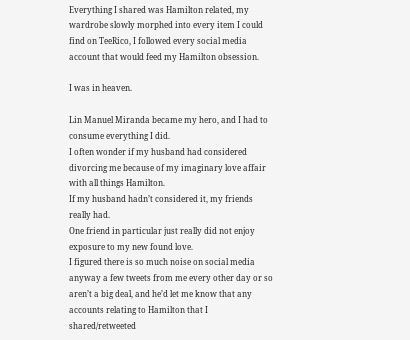Everything I shared was Hamilton related, my wardrobe slowly morphed into every item I could find on TeeRico, I followed every social media account that would feed my Hamilton obsession.

I was in heaven.

Lin Manuel Miranda became my hero, and I had to consume everything I did.
I often wonder if my husband had considered divorcing me because of my imaginary love affair with all things Hamilton.
If my husband hadn’t considered it, my friends really had.
One friend in particular just really did not enjoy exposure to my new found love.
I figured there is so much noise on social media anyway a few tweets from me every other day or so aren’t a big deal, and he’d let me know that any accounts relating to Hamilton that I shared/retweeted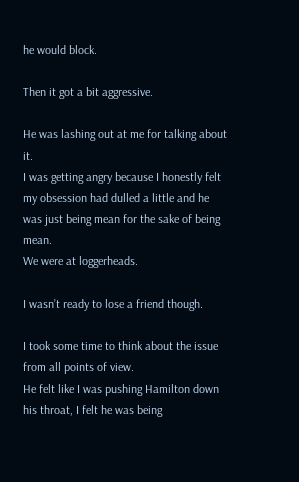he would block.

Then it got a bit aggressive.

He was lashing out at me for talking about it.
I was getting angry because I honestly felt my obsession had dulled a little and he was just being mean for the sake of being mean.
We were at loggerheads.

I wasn’t ready to lose a friend though.

I took some time to think about the issue from all points of view.
He felt like I was pushing Hamilton down his throat, I felt he was being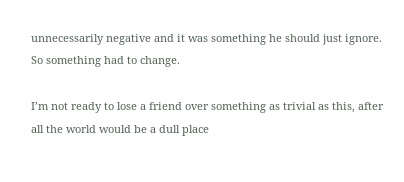unnecessarily negative and it was something he should just ignore.
So something had to change.

I’m not ready to lose a friend over something as trivial as this, after all the world would be a dull place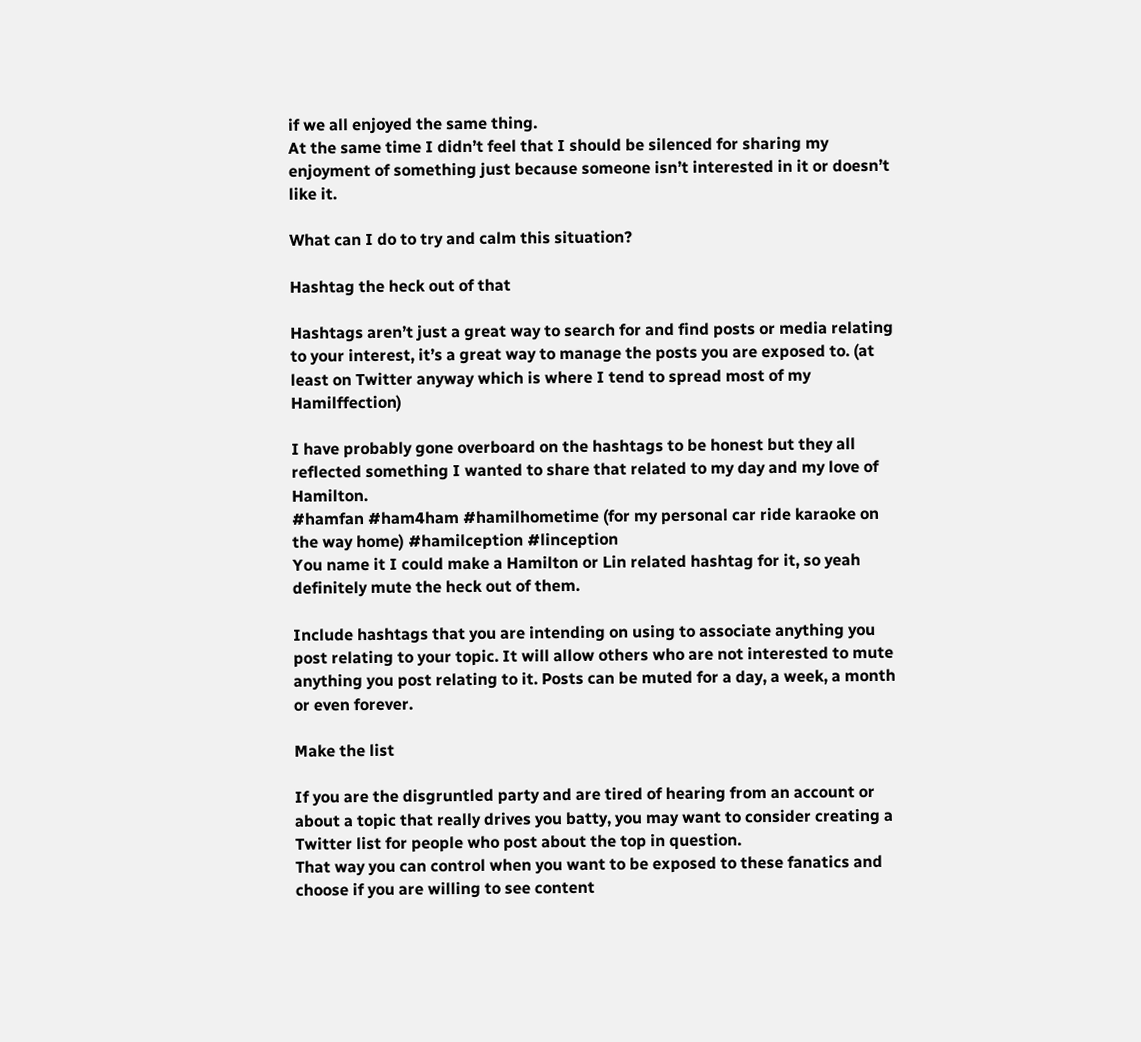if we all enjoyed the same thing.
At the same time I didn’t feel that I should be silenced for sharing my enjoyment of something just because someone isn’t interested in it or doesn’t like it.

What can I do to try and calm this situation?

Hashtag the heck out of that

Hashtags aren’t just a great way to search for and find posts or media relating to your interest, it’s a great way to manage the posts you are exposed to. (at least on Twitter anyway which is where I tend to spread most of my Hamilffection)

I have probably gone overboard on the hashtags to be honest but they all reflected something I wanted to share that related to my day and my love of Hamilton.
#hamfan #ham4ham #hamilhometime (for my personal car ride karaoke on the way home) #hamilception #linception
You name it I could make a Hamilton or Lin related hashtag for it, so yeah definitely mute the heck out of them.

Include hashtags that you are intending on using to associate anything you post relating to your topic. It will allow others who are not interested to mute anything you post relating to it. Posts can be muted for a day, a week, a month or even forever.

Make the list

If you are the disgruntled party and are tired of hearing from an account or about a topic that really drives you batty, you may want to consider creating a Twitter list for people who post about the top in question.
That way you can control when you want to be exposed to these fanatics and choose if you are willing to see content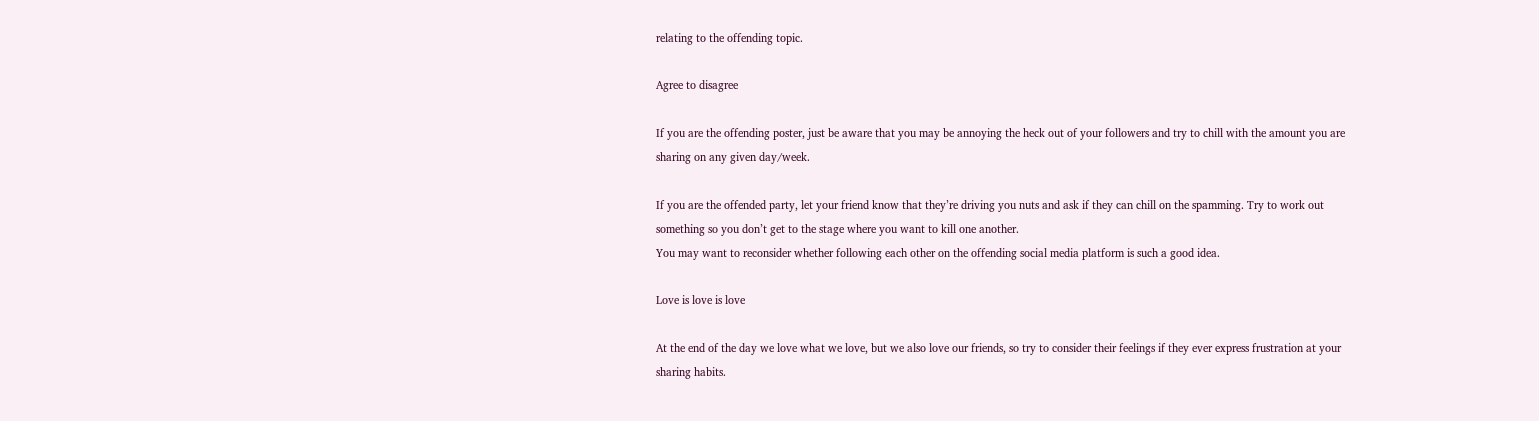relating to the offending topic.

Agree to disagree

If you are the offending poster, just be aware that you may be annoying the heck out of your followers and try to chill with the amount you are sharing on any given day/week.

If you are the offended party, let your friend know that they’re driving you nuts and ask if they can chill on the spamming. Try to work out something so you don’t get to the stage where you want to kill one another.
You may want to reconsider whether following each other on the offending social media platform is such a good idea.

Love is love is love

At the end of the day we love what we love, but we also love our friends, so try to consider their feelings if they ever express frustration at your sharing habits.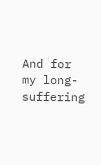And for my long-suffering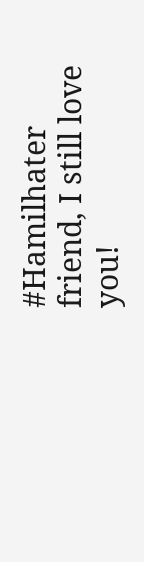#Hamilhater friend, I still love you!